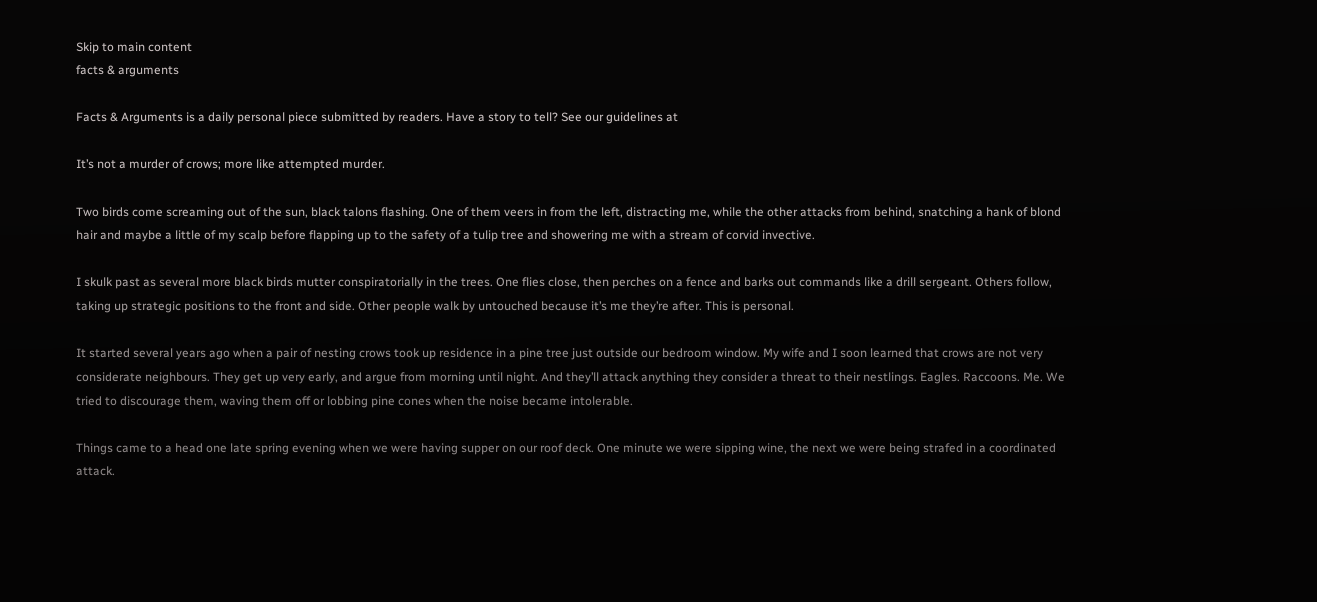Skip to main content
facts & arguments

Facts & Arguments is a daily personal piece submitted by readers. Have a story to tell? See our guidelines at

It’s not a murder of crows; more like attempted murder.

Two birds come screaming out of the sun, black talons flashing. One of them veers in from the left, distracting me, while the other attacks from behind, snatching a hank of blond hair and maybe a little of my scalp before flapping up to the safety of a tulip tree and showering me with a stream of corvid invective.

I skulk past as several more black birds mutter conspiratorially in the trees. One flies close, then perches on a fence and barks out commands like a drill sergeant. Others follow, taking up strategic positions to the front and side. Other people walk by untouched because it’s me they’re after. This is personal.

It started several years ago when a pair of nesting crows took up residence in a pine tree just outside our bedroom window. My wife and I soon learned that crows are not very considerate neighbours. They get up very early, and argue from morning until night. And they’ll attack anything they consider a threat to their nestlings. Eagles. Raccoons. Me. We tried to discourage them, waving them off or lobbing pine cones when the noise became intolerable.

Things came to a head one late spring evening when we were having supper on our roof deck. One minute we were sipping wine, the next we were being strafed in a coordinated attack.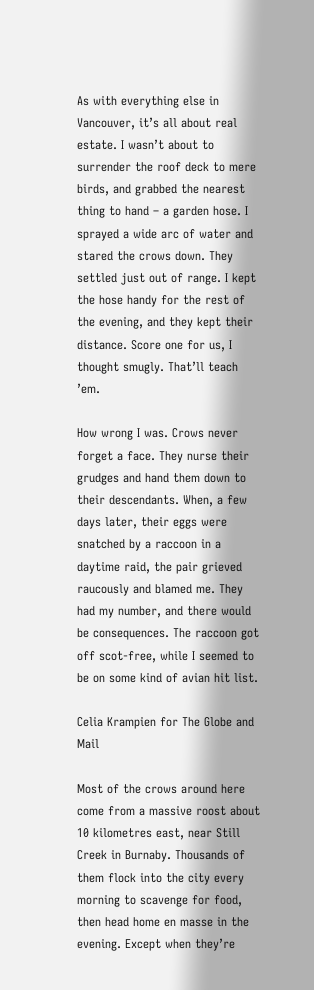As with everything else in Vancouver, it’s all about real estate. I wasn’t about to surrender the roof deck to mere birds, and grabbed the nearest thing to hand – a garden hose. I sprayed a wide arc of water and stared the crows down. They settled just out of range. I kept the hose handy for the rest of the evening, and they kept their distance. Score one for us, I thought smugly. That’ll teach ’em.

How wrong I was. Crows never forget a face. They nurse their grudges and hand them down to their descendants. When, a few days later, their eggs were snatched by a raccoon in a daytime raid, the pair grieved raucously and blamed me. They had my number, and there would be consequences. The raccoon got off scot-free, while I seemed to be on some kind of avian hit list.

Celia Krampien for The Globe and Mail

Most of the crows around here come from a massive roost about 10 kilometres east, near Still Creek in Burnaby. Thousands of them flock into the city every morning to scavenge for food, then head home en masse in the evening. Except when they’re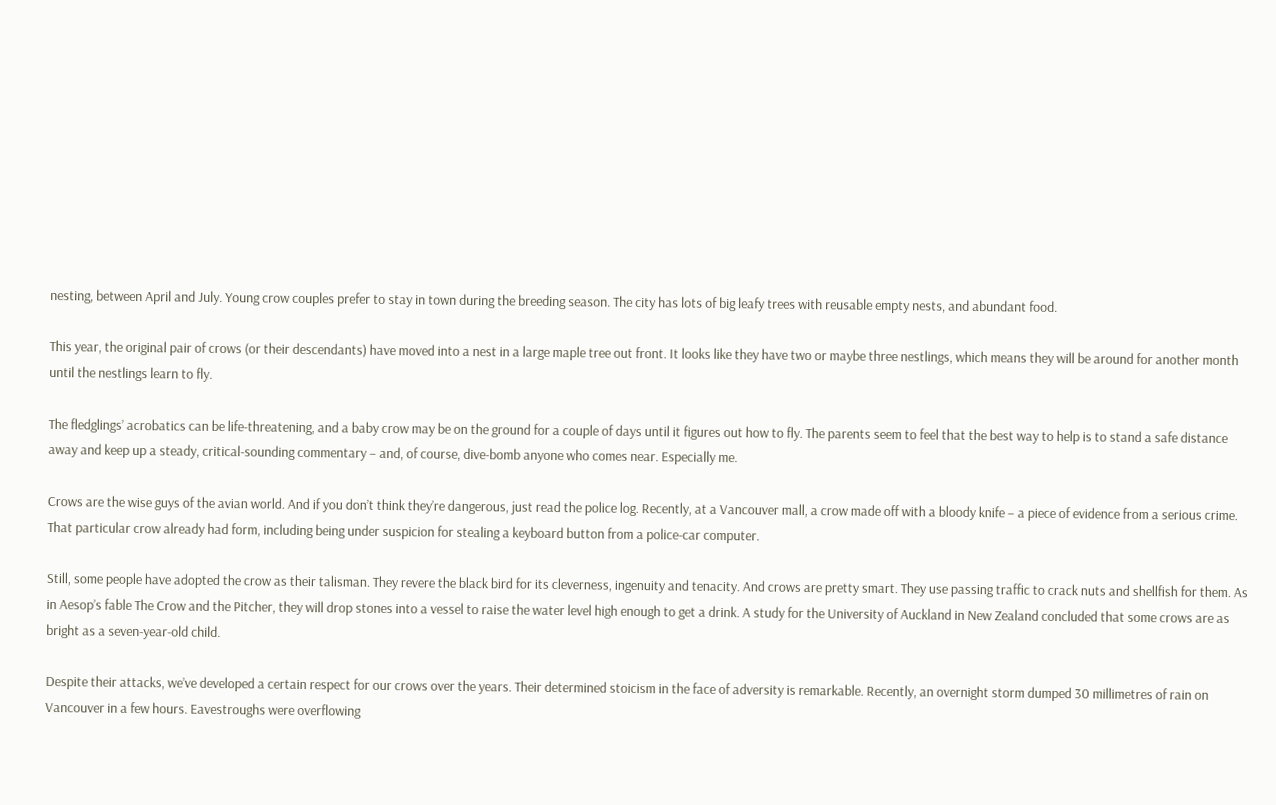nesting, between April and July. Young crow couples prefer to stay in town during the breeding season. The city has lots of big leafy trees with reusable empty nests, and abundant food.

This year, the original pair of crows (or their descendants) have moved into a nest in a large maple tree out front. It looks like they have two or maybe three nestlings, which means they will be around for another month until the nestlings learn to fly.

The fledglings’ acrobatics can be life-threatening, and a baby crow may be on the ground for a couple of days until it figures out how to fly. The parents seem to feel that the best way to help is to stand a safe distance away and keep up a steady, critical-sounding commentary – and, of course, dive-bomb anyone who comes near. Especially me.

Crows are the wise guys of the avian world. And if you don’t think they’re dangerous, just read the police log. Recently, at a Vancouver mall, a crow made off with a bloody knife – a piece of evidence from a serious crime. That particular crow already had form, including being under suspicion for stealing a keyboard button from a police-car computer.

Still, some people have adopted the crow as their talisman. They revere the black bird for its cleverness, ingenuity and tenacity. And crows are pretty smart. They use passing traffic to crack nuts and shellfish for them. As in Aesop’s fable The Crow and the Pitcher, they will drop stones into a vessel to raise the water level high enough to get a drink. A study for the University of Auckland in New Zealand concluded that some crows are as bright as a seven-year-old child.

Despite their attacks, we’ve developed a certain respect for our crows over the years. Their determined stoicism in the face of adversity is remarkable. Recently, an overnight storm dumped 30 millimetres of rain on Vancouver in a few hours. Eavestroughs were overflowing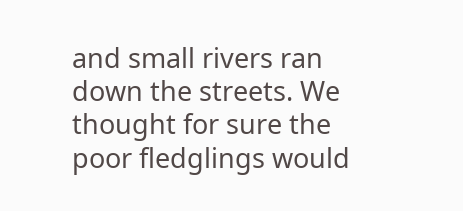and small rivers ran down the streets. We thought for sure the poor fledglings would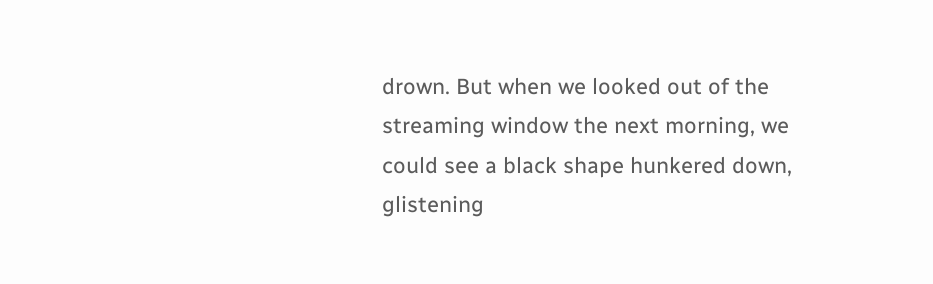drown. But when we looked out of the streaming window the next morning, we could see a black shape hunkered down, glistening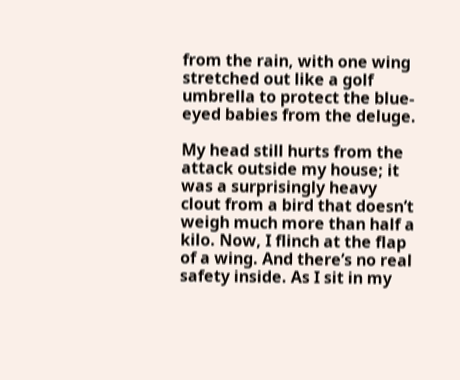from the rain, with one wing stretched out like a golf umbrella to protect the blue-eyed babies from the deluge.

My head still hurts from the attack outside my house; it was a surprisingly heavy clout from a bird that doesn’t weigh much more than half a kilo. Now, I flinch at the flap of a wing. And there’s no real safety inside. As I sit in my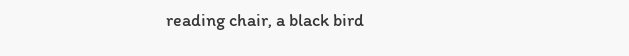reading chair, a black bird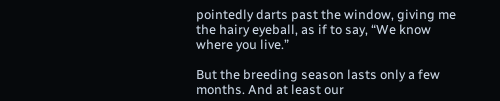pointedly darts past the window, giving me the hairy eyeball, as if to say, “We know where you live.”

But the breeding season lasts only a few months. And at least our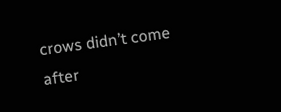crows didn’t come after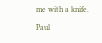me with a knife.

Paul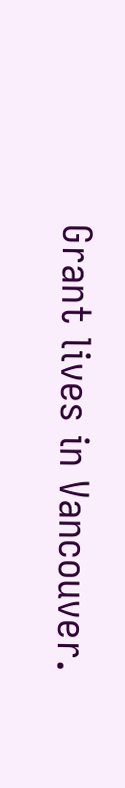Grant lives in Vancouver.